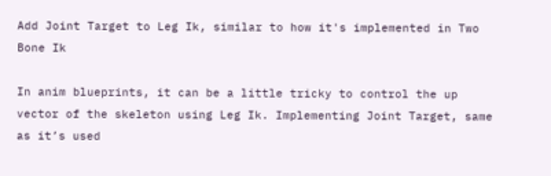Add Joint Target to Leg Ik, similar to how it's implemented in Two Bone Ik

In anim blueprints, it can be a little tricky to control the up vector of the skeleton using Leg Ik. Implementing Joint Target, same as it’s used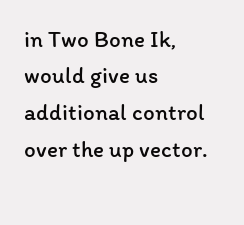in Two Bone Ik, would give us additional control over the up vector.